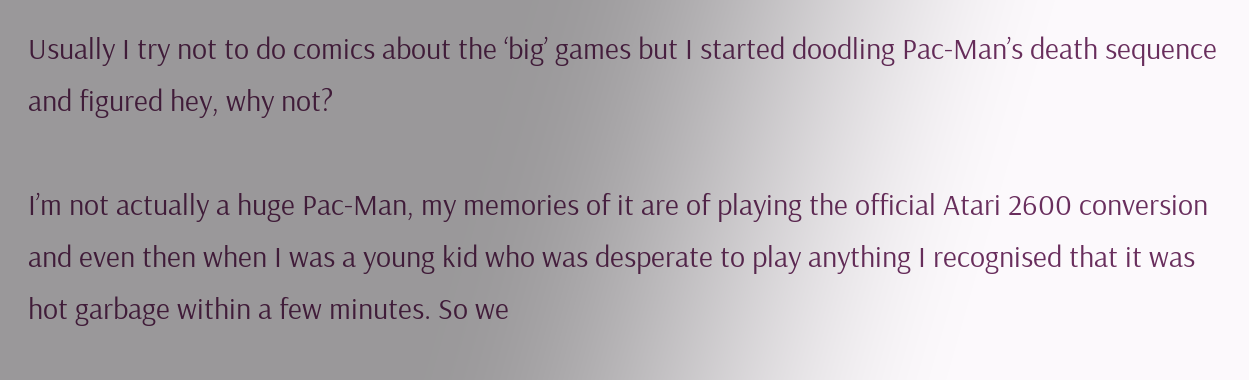Usually I try not to do comics about the ‘big’ games but I started doodling Pac-Man’s death sequence and figured hey, why not?

I’m not actually a huge Pac-Man, my memories of it are of playing the official Atari 2600 conversion and even then when I was a young kid who was desperate to play anything I recognised that it was hot garbage within a few minutes. So we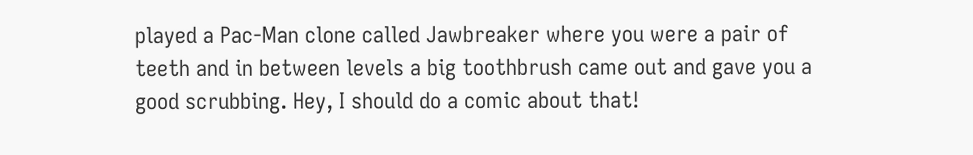played a Pac-Man clone called Jawbreaker where you were a pair of teeth and in between levels a big toothbrush came out and gave you a good scrubbing. Hey, I should do a comic about that!